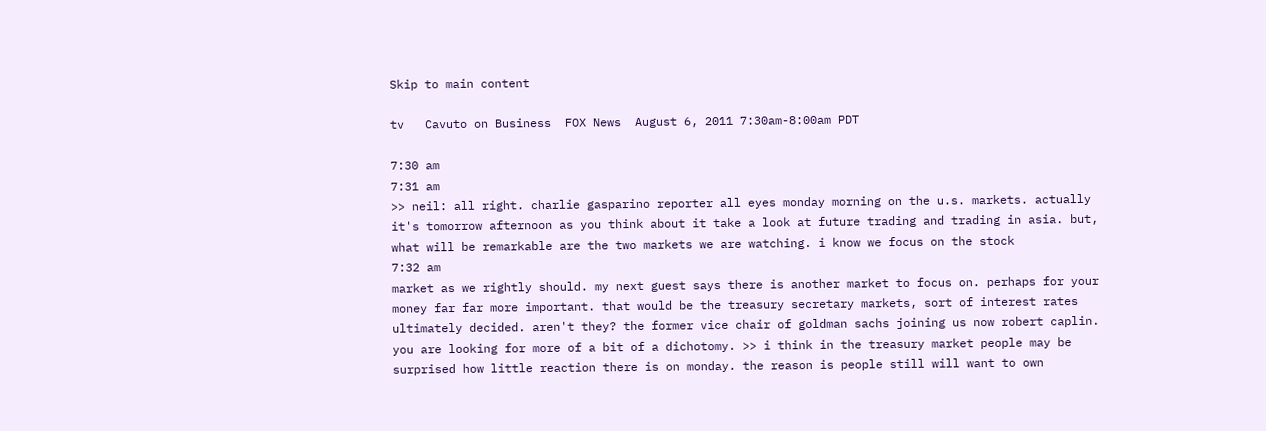Skip to main content

tv   Cavuto on Business  FOX News  August 6, 2011 7:30am-8:00am PDT

7:30 am
7:31 am
>> neil: all right. charlie gasparino reporter all eyes monday morning on the u.s. markets. actually it's tomorrow afternoon as you think about it take a look at future trading and trading in asia. but, what will be remarkable are the two markets we are watching. i know we focus on the stock
7:32 am
market as we rightly should. my next guest says there is another market to focus on. perhaps for your money far far more important. that would be the treasury secretary markets, sort of interest rates ultimately decided. aren't they? the former vice chair of goldman sachs joining us now robert caplin. you are looking for more of a bit of a dichotomy. >> i think in the treasury market people may be surprised how little reaction there is on monday. the reason is people still will want to own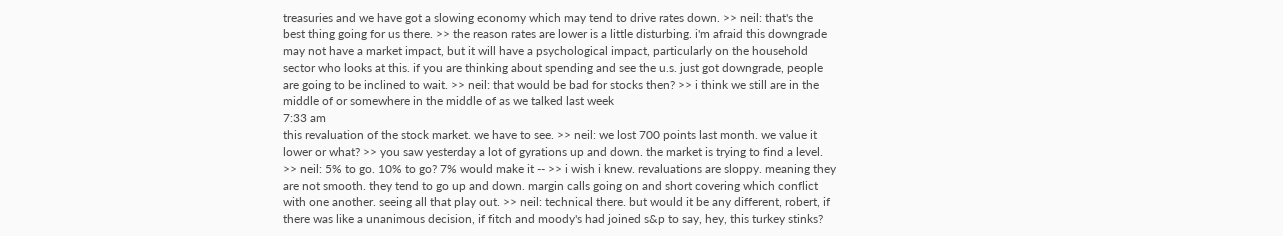treasuries and we have got a slowing economy which may tend to drive rates down. >> neil: that's the best thing going for us there. >> the reason rates are lower is a little disturbing. i'm afraid this downgrade may not have a market impact, but it will have a psychological impact, particularly on the household sector who looks at this. if you are thinking about spending and see the u.s. just got downgrade, people are going to be inclined to wait. >> neil: that would be bad for stocks then? >> i think we still are in the middle of or somewhere in the middle of as we talked last week
7:33 am
this revaluation of the stock market. we have to see. >> neil: we lost 700 points last month. we value it lower or what? >> you saw yesterday a lot of gyrations up and down. the market is trying to find a level. >> neil: 5% to go. 10% to go? 7% would make it -- >> i wish i knew. revaluations are sloppy. meaning they are not smooth. they tend to go up and down. margin calls going on and short covering which conflict with one another. seeing all that play out. >> neil: technical there. but would it be any different, robert, if there was like a unanimous decision, if fitch and moody's had joined s&p to say, hey, this turkey stinks?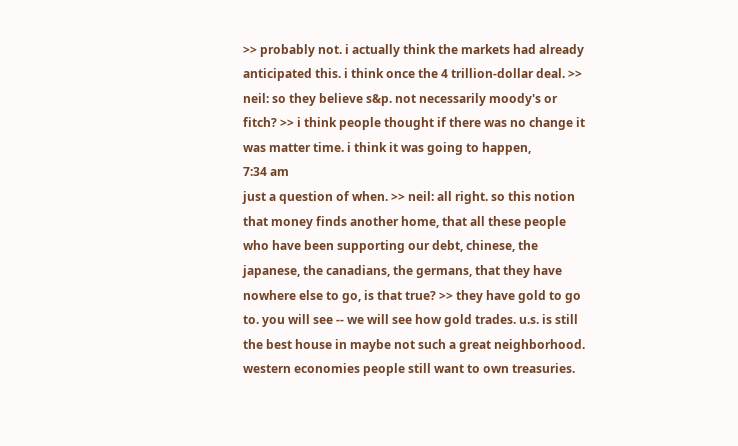>> probably not. i actually think the markets had already anticipated this. i think once the 4 trillion-dollar deal. >> neil: so they believe s&p. not necessarily moody's or fitch? >> i think people thought if there was no change it was matter time. i think it was going to happen,
7:34 am
just a question of when. >> neil: all right. so this notion that money finds another home, that all these people who have been supporting our debt, chinese, the japanese, the canadians, the germans, that they have nowhere else to go, is that true? >> they have gold to go to. you will see -- we will see how gold trades. u.s. is still the best house in maybe not such a great neighborhood. western economies people still want to own treasuries.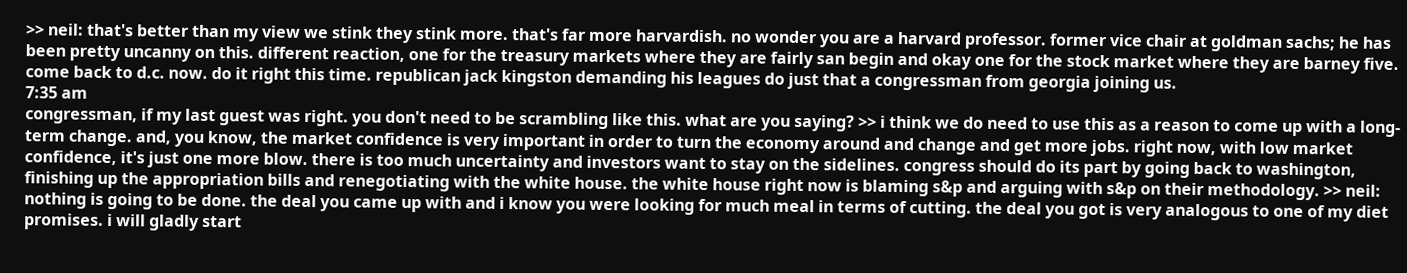>> neil: that's better than my view we stink they stink more. that's far more harvardish. no wonder you are a harvard professor. former vice chair at goldman sachs; he has been pretty uncanny on this. different reaction, one for the treasury markets where they are fairly san begin and okay one for the stock market where they are barney five. come back to d.c. now. do it right this time. republican jack kingston demanding his leagues do just that a congressman from georgia joining us.
7:35 am
congressman, if my last guest was right. you don't need to be scrambling like this. what are you saying? >> i think we do need to use this as a reason to come up with a long-term change. and, you know, the market confidence is very important in order to turn the economy around and change and get more jobs. right now, with low market confidence, it's just one more blow. there is too much uncertainty and investors want to stay on the sidelines. congress should do its part by going back to washington, finishing up the appropriation bills and renegotiating with the white house. the white house right now is blaming s&p and arguing with s&p on their methodology. >> neil: nothing is going to be done. the deal you came up with and i know you were looking for much meal in terms of cutting. the deal you got is very analogous to one of my diet promises. i will gladly start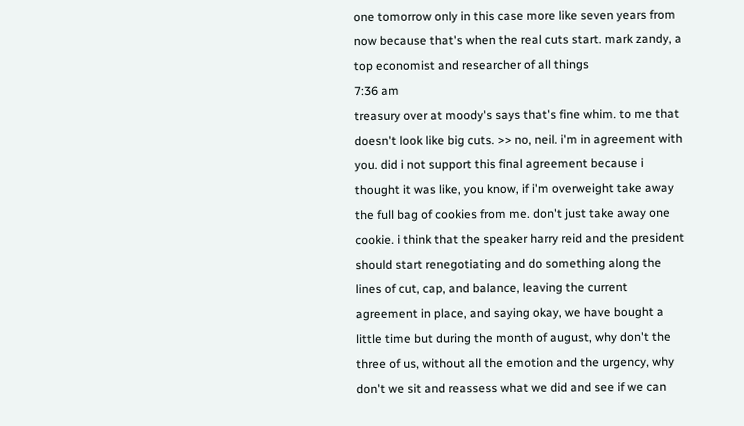one tomorrow only in this case more like seven years from now because that's when the real cuts start. mark zandy, a top economist and researcher of all things
7:36 am
treasury over at moody's says that's fine whim. to me that doesn't look like big cuts. >> no, neil. i'm in agreement with you. did i not support this final agreement because i thought it was like, you know, if i'm overweight take away the full bag of cookies from me. don't just take away one cookie. i think that the speaker harry reid and the president should start renegotiating and do something along the lines of cut, cap, and balance, leaving the current agreement in place, and saying okay, we have bought a little time but during the month of august, why don't the three of us, without all the emotion and the urgency, why don't we sit and reassess what we did and see if we can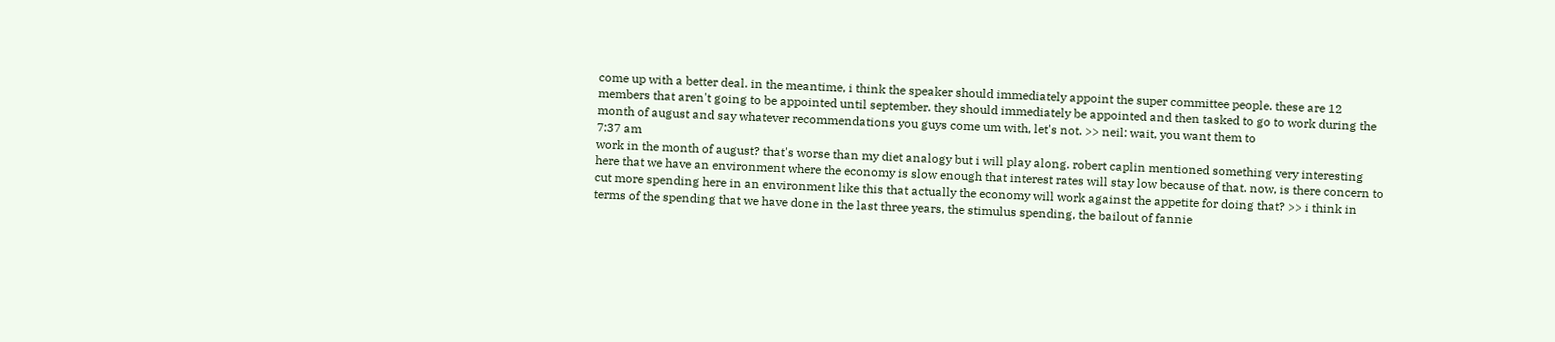come up with a better deal. in the meantime, i think the speaker should immediately appoint the super committee people. these are 12 members that aren't going to be appointed until september. they should immediately be appointed and then tasked to go to work during the month of august and say whatever recommendations you guys come um with, let's not. >> neil: wait, you want them to
7:37 am
work in the month of august? that's worse than my diet analogy but i will play along. robert caplin mentioned something very interesting here that we have an environment where the economy is slow enough that interest rates will stay low because of that. now, is there concern to cut more spending here in an environment like this that actually the economy will work against the appetite for doing that? >> i think in terms of the spending that we have done in the last three years, the stimulus spending, the bailout of fannie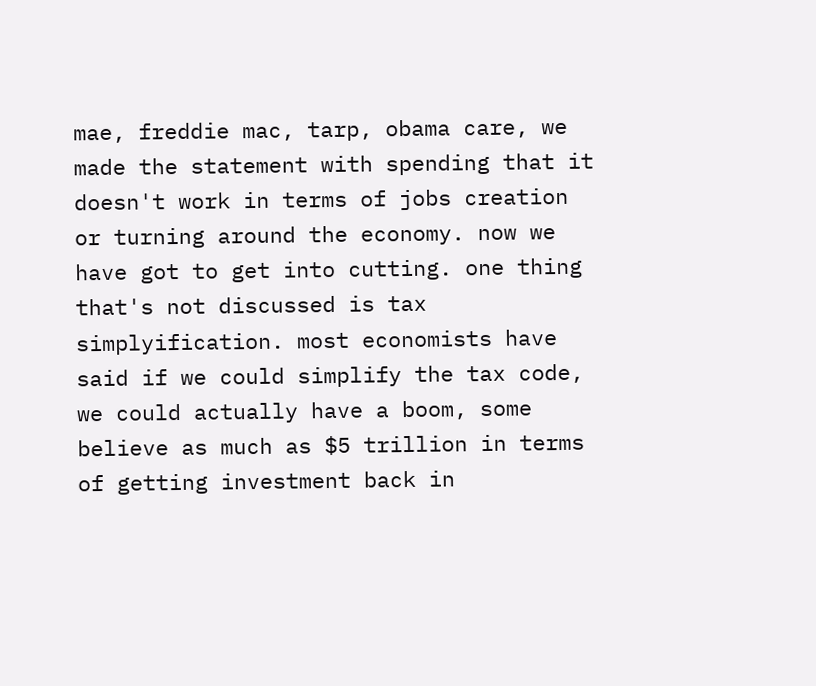mae, freddie mac, tarp, obama care, we made the statement with spending that it doesn't work in terms of jobs creation or turning around the economy. now we have got to get into cutting. one thing that's not discussed is tax simplyification. most economists have said if we could simplify the tax code, we could actually have a boom, some believe as much as $5 trillion in terms of getting investment back in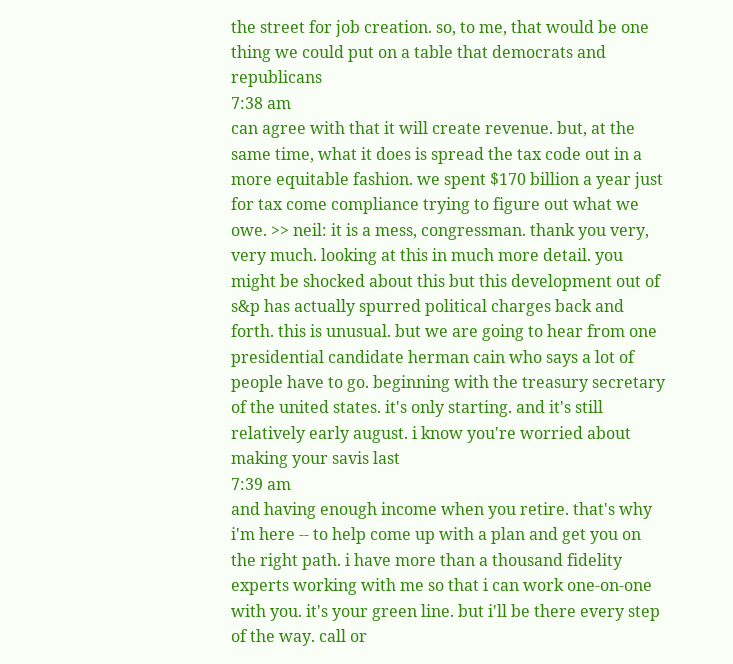the street for job creation. so, to me, that would be one thing we could put on a table that democrats and republicans
7:38 am
can agree with that it will create revenue. but, at the same time, what it does is spread the tax code out in a more equitable fashion. we spent $170 billion a year just for tax come compliance trying to figure out what we owe. >> neil: it is a mess, congressman. thank you very, very much. looking at this in much more detail. you might be shocked about this but this development out of s&p has actually spurred political charges back and forth. this is unusual. but we are going to hear from one presidential candidate herman cain who says a lot of people have to go. beginning with the treasury secretary of the united states. it's only starting. and it's still relatively early august. i know you're worried about making your savis last
7:39 am
and having enough income when you retire. that's why i'm here -- to help come up with a plan and get you on the right path. i have more than a thousand fidelity experts working with me so that i can work one-on-one with you. it's your green line. but i'll be there every step of the way. call or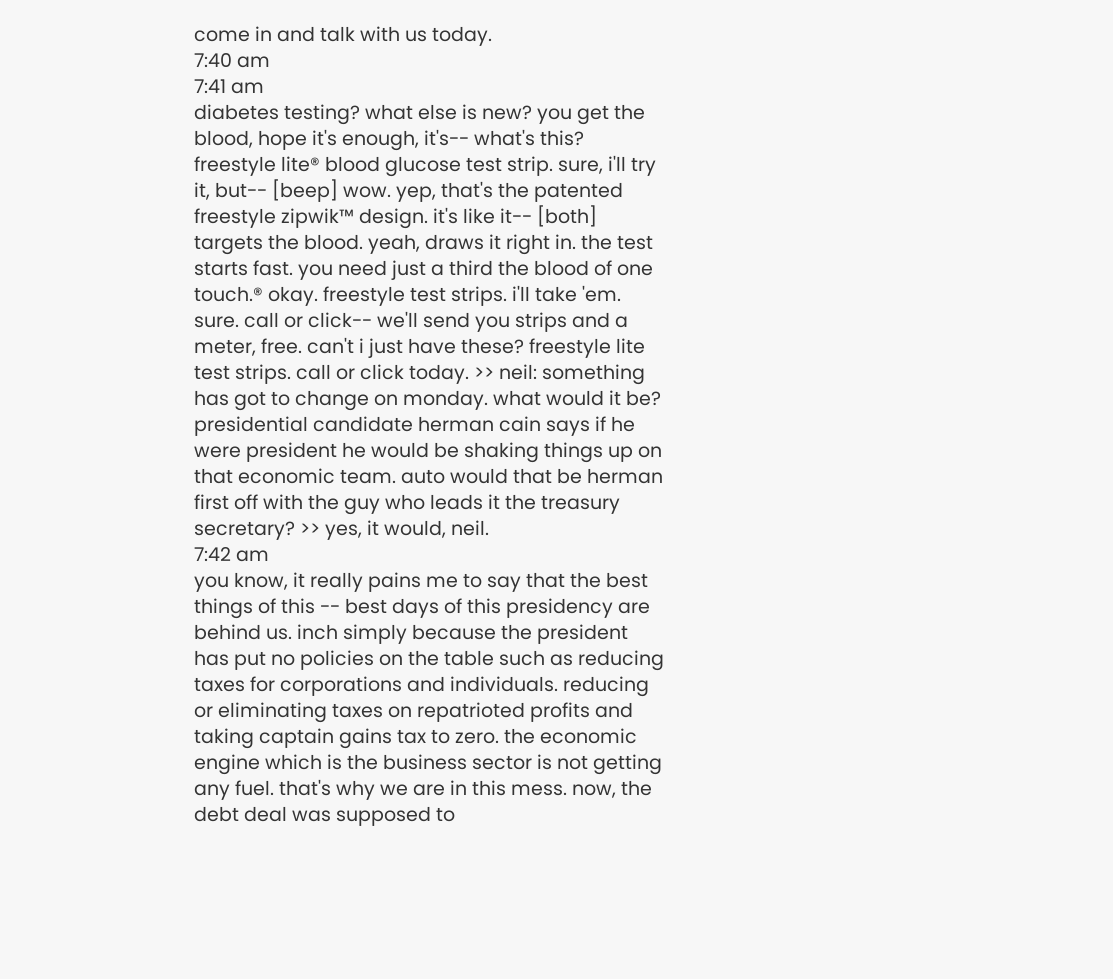come in and talk with us today.
7:40 am
7:41 am
diabetes testing? what else is new? you get the blood, hope it's enough, it's-- what's this? freestyle lite® blood glucose test strip. sure, i'll try it, but-- [beep] wow. yep, that's the patented freestyle zipwik™ design. it's like it-- [both] targets the blood. yeah, draws it right in. the test starts fast. you need just a third the blood of one touch.® okay. freestyle test strips. i'll take 'em. sure. call or click-- we'll send you strips and a meter, free. can't i just have these? freestyle lite test strips. call or click today. >> neil: something has got to change on monday. what would it be? presidential candidate herman cain says if he were president he would be shaking things up on that economic team. auto would that be herman first off with the guy who leads it the treasury secretary? >> yes, it would, neil.
7:42 am
you know, it really pains me to say that the best things of this -- best days of this presidency are behind us. inch simply because the president has put no policies on the table such as reducing taxes for corporations and individuals. reducing or eliminating taxes on repatrioted profits and taking captain gains tax to zero. the economic engine which is the business sector is not getting any fuel. that's why we are in this mess. now, the debt deal was supposed to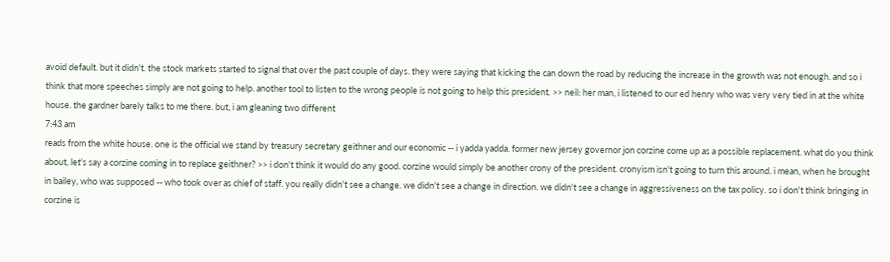avoid default. but it didn't. the stock markets started to signal that over the past couple of days. they were saying that kicking the can down the road by reducing the increase in the growth was not enough. and so i think that more speeches simply are not going to help. another tool to listen to the wrong people is not going to help this president. >> neil: her man, i listened to our ed henry who was very very tied in at the white house. the gardner barely talks to me there. but, i am gleaning two different
7:43 am
reads from the white house. one is the official we stand by treasury secretary geithner and our economic -- i yadda yadda. former new jersey governor jon corzine come up as a possible replacement. what do you think about, let's say a corzine coming in to replace geithner? >> i don't think it would do any good. corzine would simply be another crony of the president. cronyism isn't going to turn this around. i mean, when he brought in bailey, who was supposed -- who took over as chief of staff. you really didn't see a change. we didn't see a change in direction. we didn't see a change in aggressiveness on the tax policy. so i don't think bringing in corzine is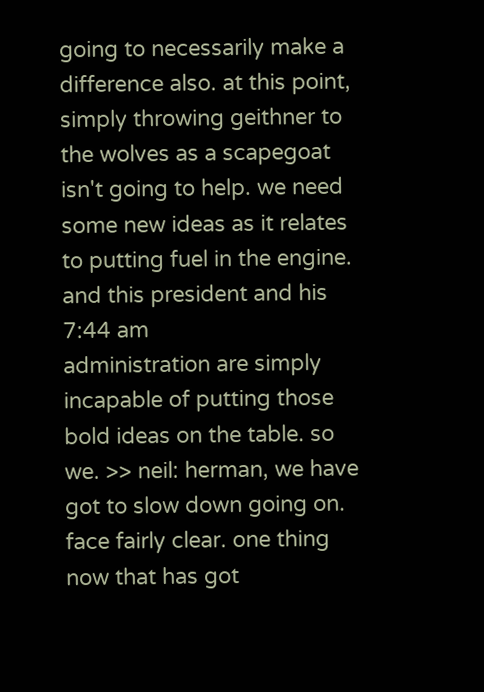going to necessarily make a difference also. at this point, simply throwing geithner to the wolves as a scapegoat isn't going to help. we need some new ideas as it relates to putting fuel in the engine. and this president and his
7:44 am
administration are simply incapable of putting those bold ideas on the table. so we. >> neil: herman, we have got to slow down going on. face fairly clear. one thing now that has got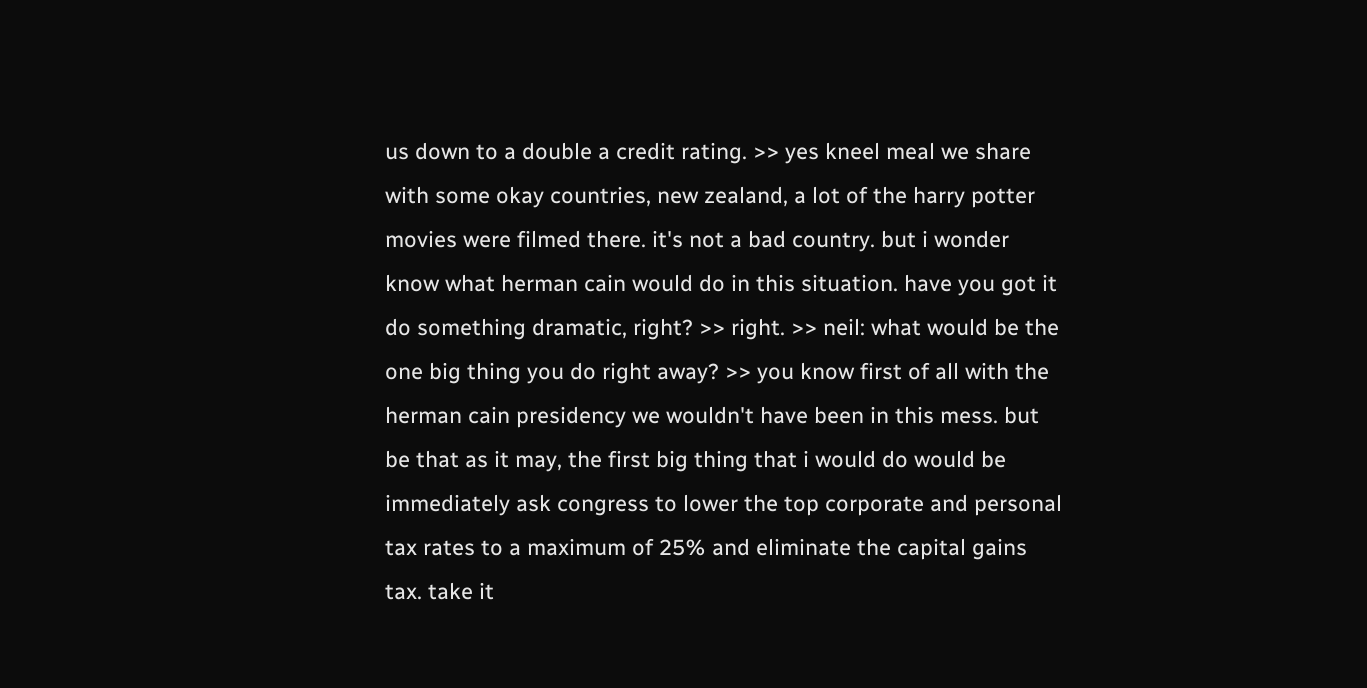us down to a double a credit rating. >> yes kneel meal we share with some okay countries, new zealand, a lot of the harry potter movies were filmed there. it's not a bad country. but i wonder know what herman cain would do in this situation. have you got it do something dramatic, right? >> right. >> neil: what would be the one big thing you do right away? >> you know first of all with the herman cain presidency we wouldn't have been in this mess. but be that as it may, the first big thing that i would do would be immediately ask congress to lower the top corporate and personal tax rates to a maximum of 25% and eliminate the capital gains tax. take it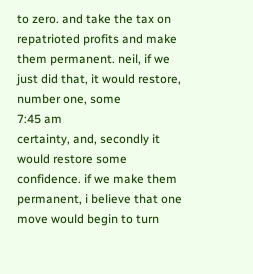to zero. and take the tax on repatrioted profits and make them permanent. neil, if we just did that, it would restore, number one, some
7:45 am
certainty, and, secondly it would restore some confidence. if we make them permanent, i believe that one move would begin to turn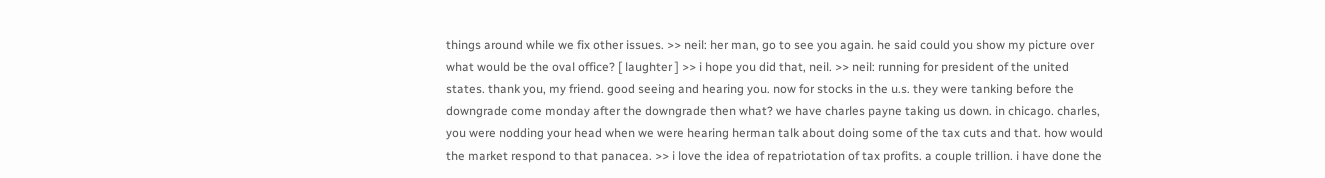things around while we fix other issues. >> neil: her man, go to see you again. he said could you show my picture over what would be the oval office? [ laughter ] >> i hope you did that, neil. >> neil: running for president of the united states. thank you, my friend. good seeing and hearing you. now for stocks in the u.s. they were tanking before the downgrade come monday after the downgrade then what? we have charles payne taking us down. in chicago. charles, you were nodding your head when we were hearing herman talk about doing some of the tax cuts and that. how would the market respond to that panacea. >> i love the idea of repatriotation of tax profits. a couple trillion. i have done the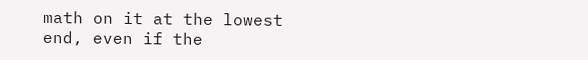math on it at the lowest end, even if the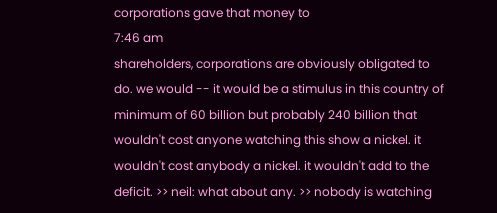corporations gave that money to
7:46 am
shareholders, corporations are obviously obligated to do. we would -- it would be a stimulus in this country of minimum of 60 billion but probably 240 billion that wouldn't cost anyone watching this show a nickel. it wouldn't cost anybody a nickel. it wouldn't add to the deficit. >> neil: what about any. >> nobody is watching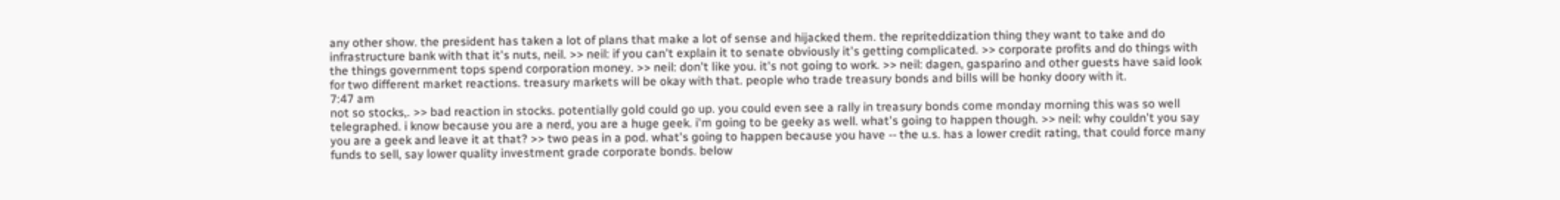any other show. the president has taken a lot of plans that make a lot of sense and hijacked them. the repriteddization thing they want to take and do infrastructure bank with that it's nuts, neil. >> neil: if you can't explain it to senate obviously it's getting complicated. >> corporate profits and do things with the things government tops spend corporation money. >> neil: don't like you. it's not going to work. >> neil: dagen, gasparino and other guests have said look for two different market reactions. treasury markets will be okay with that. people who trade treasury bonds and bills will be honky doory with it.
7:47 am
not so stocks,. >> bad reaction in stocks. potentially gold could go up. you could even see a rally in treasury bonds come monday morning this was so well telegraphed. i know because you are a nerd, you are a huge geek. i'm going to be geeky as well. what's going to happen though. >> neil: why couldn't you say you are a geek and leave it at that? >> two peas in a pod. what's going to happen because you have -- the u.s. has a lower credit rating, that could force many funds to sell, say lower quality investment grade corporate bonds. below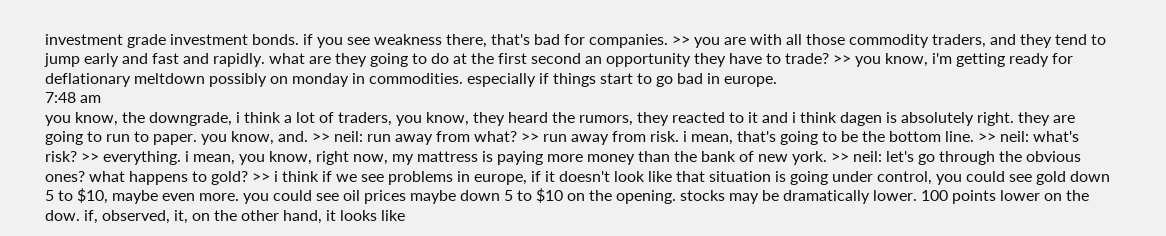investment grade investment bonds. if you see weakness there, that's bad for companies. >> you are with all those commodity traders, and they tend to jump early and fast and rapidly. what are they going to do at the first second an opportunity they have to trade? >> you know, i'm getting ready for deflationary meltdown possibly on monday in commodities. especially if things start to go bad in europe.
7:48 am
you know, the downgrade, i think a lot of traders, you know, they heard the rumors, they reacted to it and i think dagen is absolutely right. they are going to run to paper. you know, and. >> neil: run away from what? >> run away from risk. i mean, that's going to be the bottom line. >> neil: what's risk? >> everything. i mean, you know, right now, my mattress is paying more money than the bank of new york. >> neil: let's go through the obvious ones? what happens to gold? >> i think if we see problems in europe, if it doesn't look like that situation is going under control, you could see gold down 5 to $10, maybe even more. you could see oil prices maybe down 5 to $10 on the opening. stocks may be dramatically lower. 100 points lower on the dow. if, observed, it, on the other hand, it looks like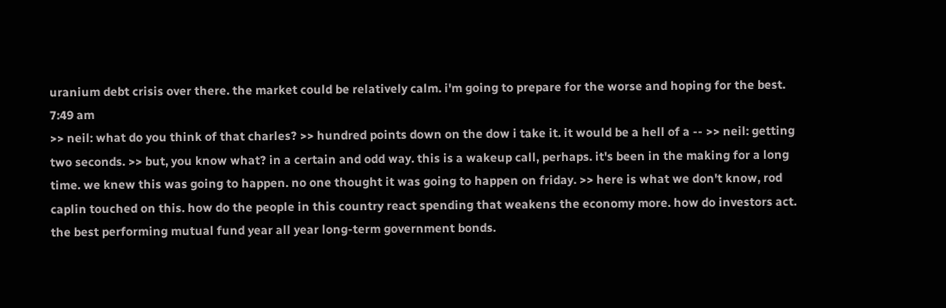uranium debt crisis over there. the market could be relatively calm. i'm going to prepare for the worse and hoping for the best.
7:49 am
>> neil: what do you think of that charles? >> hundred points down on the dow i take it. it would be a hell of a -- >> neil: getting two seconds. >> but, you know what? in a certain and odd way. this is a wakeup call, perhaps. it's been in the making for a long time. we knew this was going to happen. no one thought it was going to happen on friday. >> here is what we don't know, rod caplin touched on this. how do the people in this country react spending that weakens the economy more. how do investors act. the best performing mutual fund year all year long-term government bonds.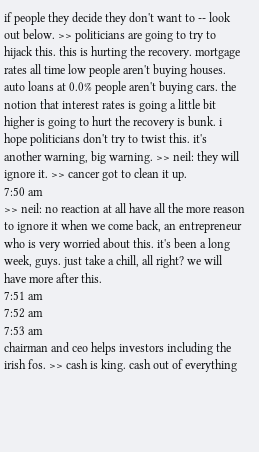if people they decide they don't want to -- look out below. >> politicians are going to try to hijack this. this is hurting the recovery. mortgage rates all time low people aren't buying houses. auto loans at 0.0% people aren't buying cars. the notion that interest rates is going a little bit higher is going to hurt the recovery is bunk. i hope politicians don't try to twist this. it's another warning, big warning. >> neil: they will ignore it. >> cancer got to clean it up.
7:50 am
>> neil: no reaction at all have all the more reason to ignore it when we come back, an entrepreneur who is very worried about this. it's been a long week, guys. just take a chill, all right? we will have more after this.
7:51 am
7:52 am
7:53 am
chairman and ceo helps investors including the irish fos. >> cash is king. cash out of everything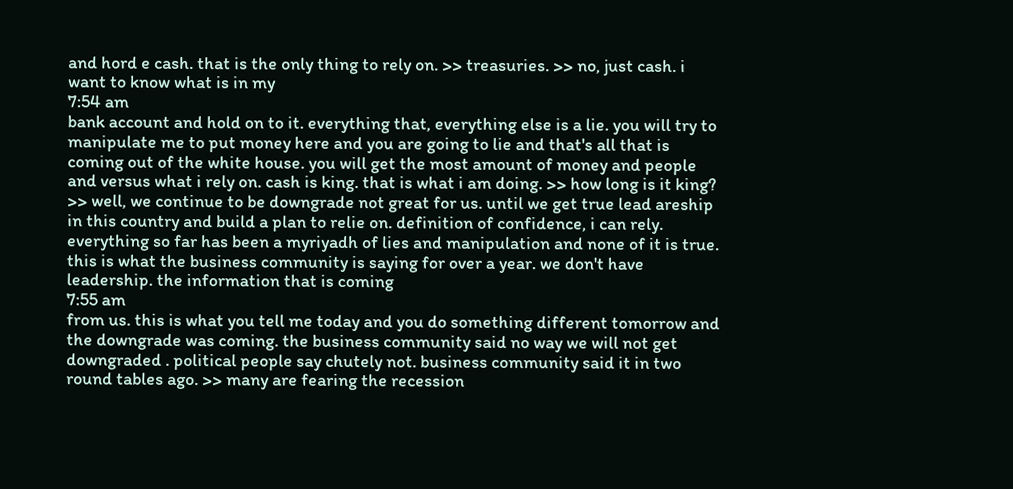and hord e cash. that is the only thing to rely on. >> treasuries. >> no, just cash. i want to know what is in my
7:54 am
bank account and hold on to it. everything that, everything else is a lie. you will try to manipulate me to put money here and you are going to lie and that's all that is coming out of the white house. you will get the most amount of money and people and versus what i rely on. cash is king. that is what i am doing. >> how long is it king? >> well, we continue to be downgrade not great for us. until we get true lead areship in this country and build a plan to relie on. definition of confidence, i can rely. everything so far has been a myriyadh of lies and manipulation and none of it is true. this is what the business community is saying for over a year. we don't have leadership. the information that is coming
7:55 am
from us. this is what you tell me today and you do something different tomorrow and the downgrade was coming. the business community said no way we will not get downgraded . political people say chutely not. business community said it in two round tables ago. >> many are fearing the recession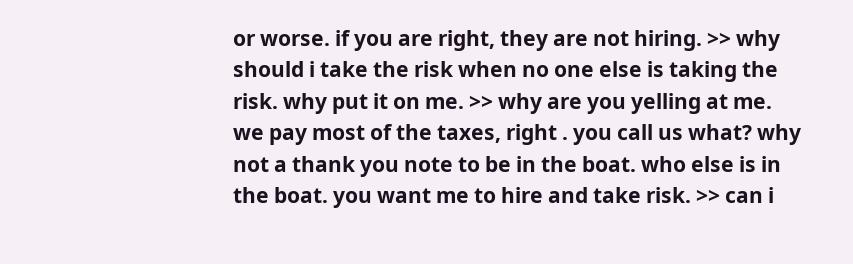or worse. if you are right, they are not hiring. >> why should i take the risk when no one else is taking the risk. why put it on me. >> why are you yelling at me. we pay most of the taxes, right . you call us what? why not a thank you note to be in the boat. who else is in the boat. you want me to hire and take risk. >> can i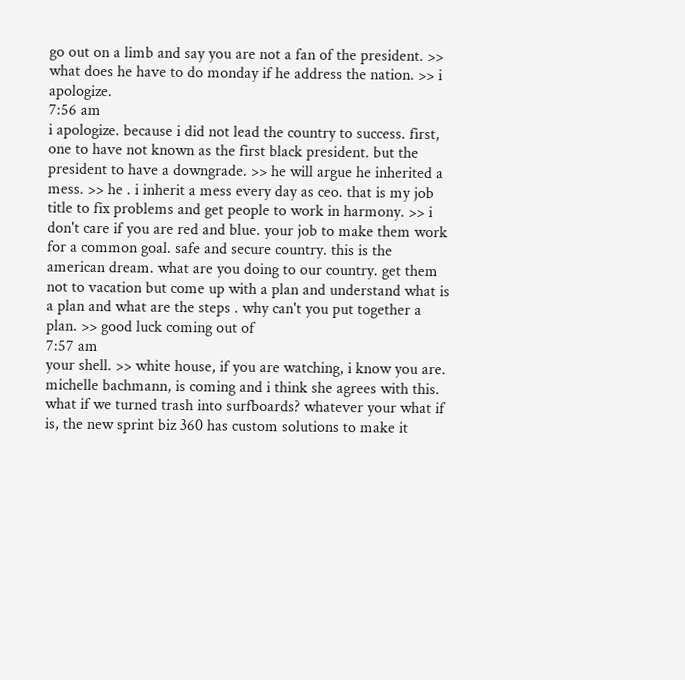go out on a limb and say you are not a fan of the president. >> what does he have to do monday if he address the nation. >> i apologize.
7:56 am
i apologize. because i did not lead the country to success. first, one to have not known as the first black president. but the president to have a downgrade. >> he will argue he inherited a mess. >> he . i inherit a mess every day as ceo. that is my job title to fix problems and get people to work in harmony. >> i don't care if you are red and blue. your job to make them work for a common goal. safe and secure country. this is the american dream. what are you doing to our country. get them not to vacation but come up with a plan and understand what is a plan and what are the steps . why can't you put together a plan. >> good luck coming out of
7:57 am
your shell. >> white house, if you are watching, i know you are. michelle bachmann, is coming and i think she agrees with this. what if we turned trash into surfboards? whatever your what if is, the new sprint biz 360 has custom solutions to make it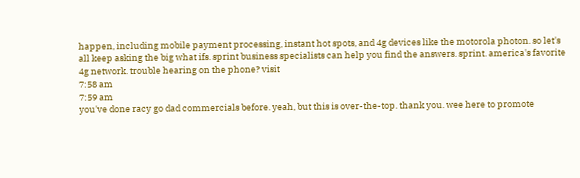happen, including mobile payment processing, instant hot spots, and 4g devices like the motorola photon. so let's all keep asking the big what ifs. sprint business specialists can help you find the answers. sprint. america's favorite 4g network. trouble hearing on the phone? visit
7:58 am
7:59 am
you've done racy go dad commercials before. yeah, but this is over-the-top. thank you. wee here to promote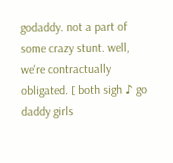godaddy. not a part of some crazy stunt. well, we're contractually obligated. [ both sigh ♪ go daddy girls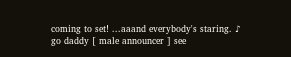coming to set! ...aaand everybody's staring. ♪ go daddy [ male announcer ] see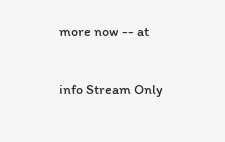more now -- at


info Stream Only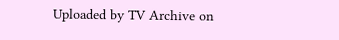Uploaded by TV Archive on